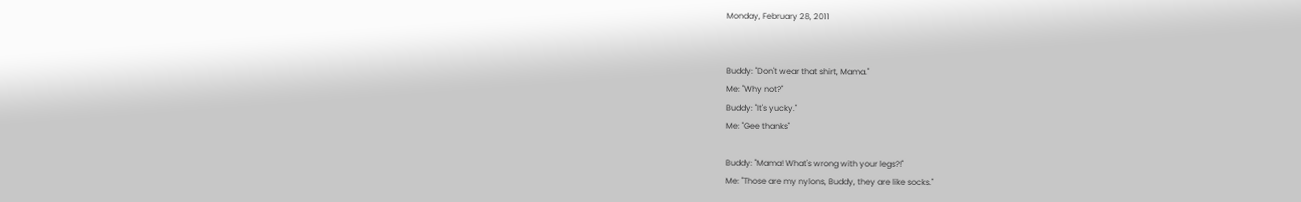Monday, February 28, 2011


Buddy: "Don't wear that shirt, Mama."
Me: "Why not?"
Buddy: "It's yucky."
Me: "Gee thanks"

Buddy: "Mama! What's wrong with your legs?!"
Me: "Those are my nylons, Buddy, they are like socks."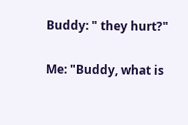Buddy: " they hurt?"

Me: "Buddy, what is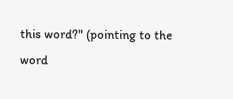this word?" (pointing to the word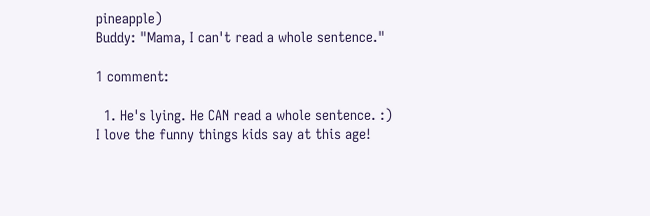pineapple)
Buddy: "Mama, I can't read a whole sentence."

1 comment:

  1. He's lying. He CAN read a whole sentence. :) I love the funny things kids say at this age!